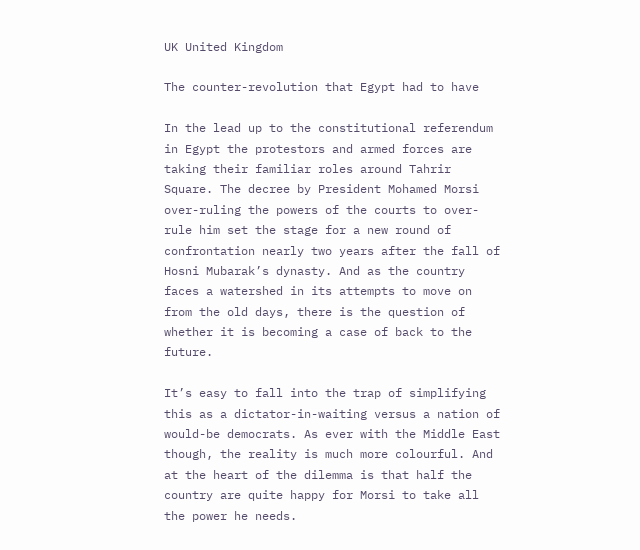UK United Kingdom

The counter-revolution that Egypt had to have

In the lead up to the constitutional referendum in Egypt the protestors and armed forces are taking their familiar roles around Tahrir Square. The decree by President Mohamed Morsi over-ruling the powers of the courts to over-rule him set the stage for a new round of confrontation nearly two years after the fall of Hosni Mubarak’s dynasty. And as the country faces a watershed in its attempts to move on from the old days, there is the question of whether it is becoming a case of back to the future.

It’s easy to fall into the trap of simplifying this as a dictator-in-waiting versus a nation of would-be democrats. As ever with the Middle East though, the reality is much more colourful. And at the heart of the dilemma is that half the country are quite happy for Morsi to take all the power he needs.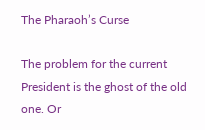The Pharaoh’s Curse

The problem for the current President is the ghost of the old one. Or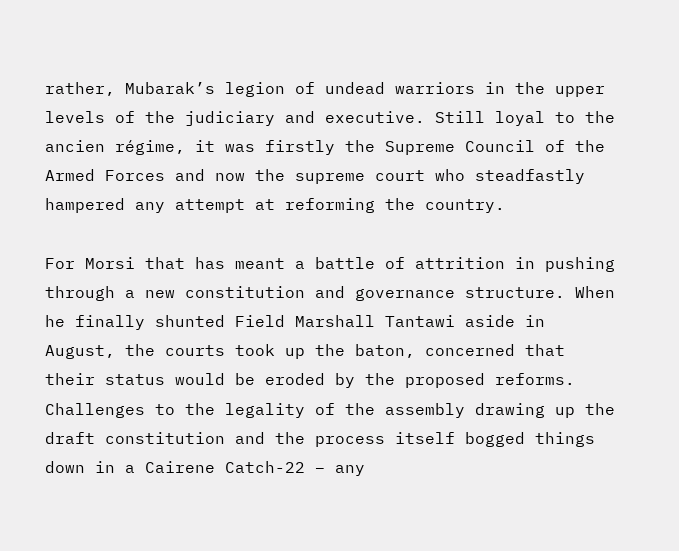rather, Mubarak’s legion of undead warriors in the upper levels of the judiciary and executive. Still loyal to the ancien régime, it was firstly the Supreme Council of the Armed Forces and now the supreme court who steadfastly hampered any attempt at reforming the country.

For Morsi that has meant a battle of attrition in pushing through a new constitution and governance structure. When he finally shunted Field Marshall Tantawi aside in August, the courts took up the baton, concerned that their status would be eroded by the proposed reforms. Challenges to the legality of the assembly drawing up the draft constitution and the process itself bogged things down in a Cairene Catch-22 – any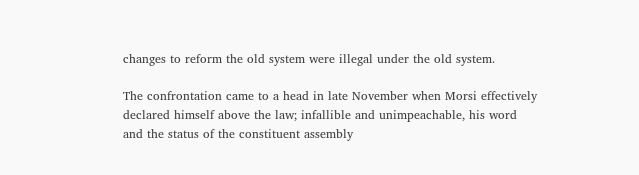changes to reform the old system were illegal under the old system.

The confrontation came to a head in late November when Morsi effectively declared himself above the law; infallible and unimpeachable, his word and the status of the constituent assembly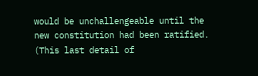would be unchallengeable until the new constitution had been ratified. (This last detail of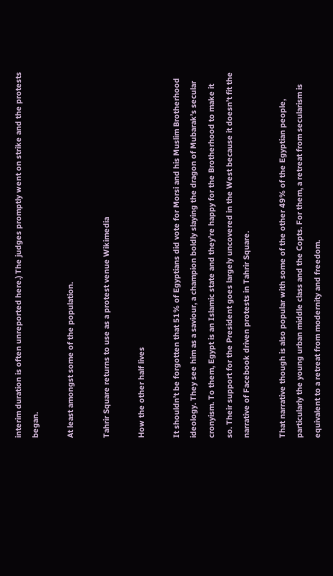interim duration is often unreported here.) The judges promptly went on strike and the protests began.

At least amongst some of the population.

Tahrir Square returns to use as a protest venue Wikimedia

How the other half lives

It shouldn’t be forgotten that 51% of Egyptians did vote for Morsi and his Muslim Brotherhood ideology. They see him as a saviour, a champion boldly slaying the dragon of Mubarak’s secular cronyism. To them, Egypt is an Islamic state and they’re happy for the Brotherhood to make it so. Their support for the President goes largely uncovered in the West because it doesn’t fit the narrative of Facebook driven protests in Tahrir Square.

That narrative though is also popular with some of the other 49% of the Egyptian people, particularly the young urban middle class and the Copts. For them, a retreat from secularism is equivalent to a retreat from modernity and freedom.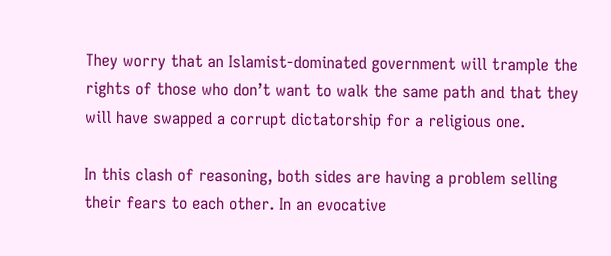They worry that an Islamist-dominated government will trample the rights of those who don’t want to walk the same path and that they will have swapped a corrupt dictatorship for a religious one.

In this clash of reasoning, both sides are having a problem selling their fears to each other. In an evocative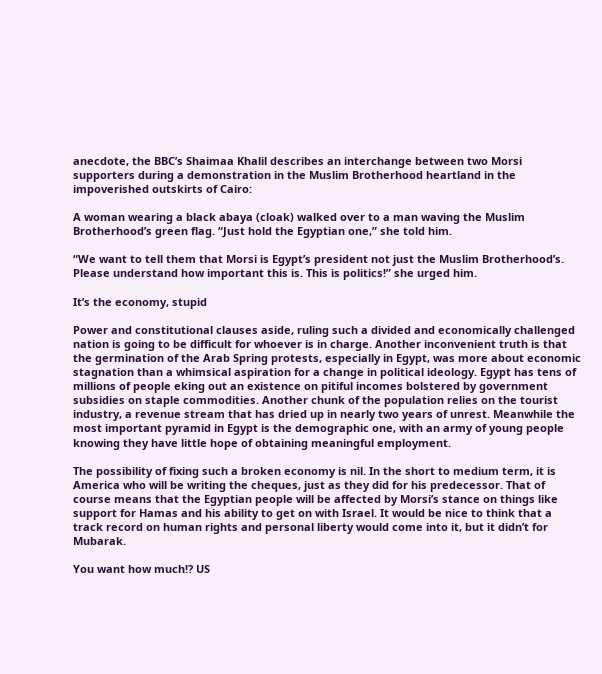anecdote, the BBC’s Shaimaa Khalil describes an interchange between two Morsi supporters during a demonstration in the Muslim Brotherhood heartland in the impoverished outskirts of Cairo:

A woman wearing a black abaya (cloak) walked over to a man waving the Muslim Brotherhood’s green flag. “Just hold the Egyptian one,” she told him.

“We want to tell them that Morsi is Egypt’s president not just the Muslim Brotherhood’s. Please understand how important this is. This is politics!” she urged him.

It’s the economy, stupid

Power and constitutional clauses aside, ruling such a divided and economically challenged nation is going to be difficult for whoever is in charge. Another inconvenient truth is that the germination of the Arab Spring protests, especially in Egypt, was more about economic stagnation than a whimsical aspiration for a change in political ideology. Egypt has tens of millions of people eking out an existence on pitiful incomes bolstered by government subsidies on staple commodities. Another chunk of the population relies on the tourist industry, a revenue stream that has dried up in nearly two years of unrest. Meanwhile the most important pyramid in Egypt is the demographic one, with an army of young people knowing they have little hope of obtaining meaningful employment.

The possibility of fixing such a broken economy is nil. In the short to medium term, it is America who will be writing the cheques, just as they did for his predecessor. That of course means that the Egyptian people will be affected by Morsi’s stance on things like support for Hamas and his ability to get on with Israel. It would be nice to think that a track record on human rights and personal liberty would come into it, but it didn’t for Mubarak.

You want how much!? US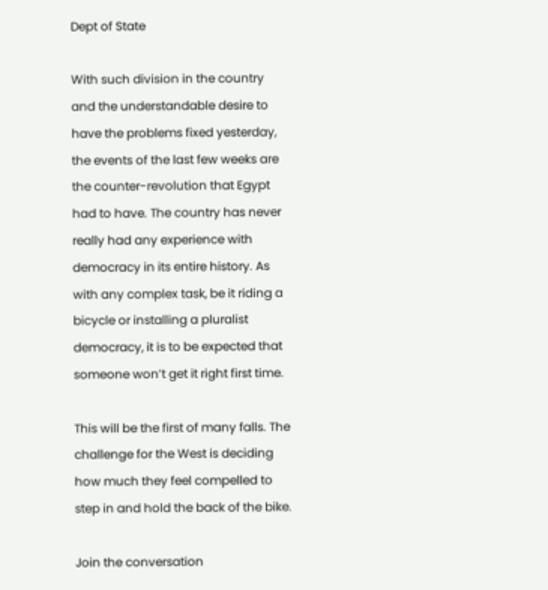Dept of State

With such division in the country and the understandable desire to have the problems fixed yesterday, the events of the last few weeks are the counter-revolution that Egypt had to have. The country has never really had any experience with democracy in its entire history. As with any complex task, be it riding a bicycle or installing a pluralist democracy, it is to be expected that someone won’t get it right first time.

This will be the first of many falls. The challenge for the West is deciding how much they feel compelled to step in and hold the back of the bike.

Join the conversation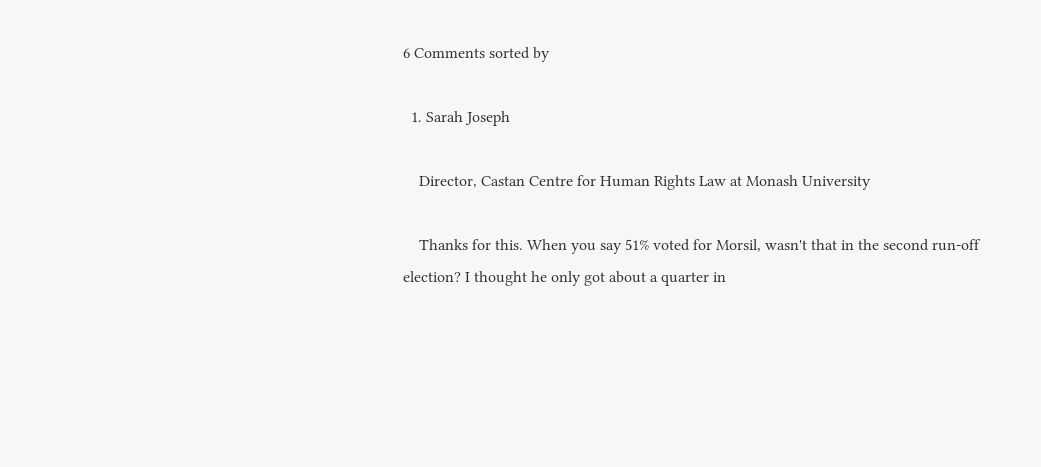6 Comments sorted by

  1. Sarah Joseph

    Director, Castan Centre for Human Rights Law at Monash University

    Thanks for this. When you say 51% voted for Morsil, wasn't that in the second run-off election? I thought he only got about a quarter in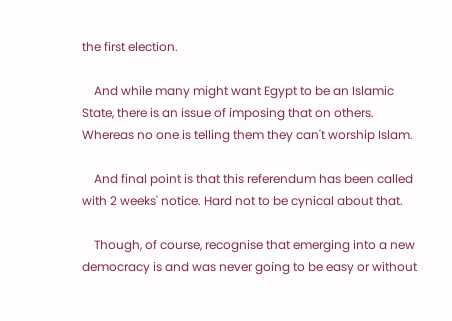the first election.

    And while many might want Egypt to be an Islamic State, there is an issue of imposing that on others. Whereas no one is telling them they can't worship Islam.

    And final point is that this referendum has been called with 2 weeks' notice. Hard not to be cynical about that.

    Though, of course, recognise that emerging into a new democracy is and was never going to be easy or without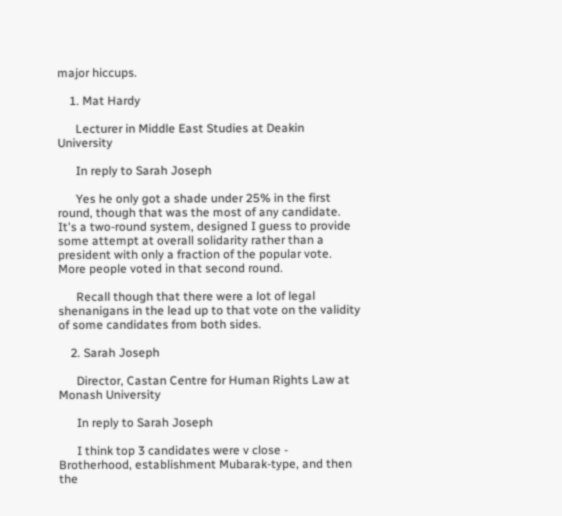major hiccups.

    1. Mat Hardy

      Lecturer in Middle East Studies at Deakin University

      In reply to Sarah Joseph

      Yes he only got a shade under 25% in the first round, though that was the most of any candidate. It's a two-round system, designed I guess to provide some attempt at overall solidarity rather than a president with only a fraction of the popular vote. More people voted in that second round.

      Recall though that there were a lot of legal shenanigans in the lead up to that vote on the validity of some candidates from both sides.

    2. Sarah Joseph

      Director, Castan Centre for Human Rights Law at Monash University

      In reply to Sarah Joseph

      I think top 3 candidates were v close - Brotherhood, establishment Mubarak-type, and then the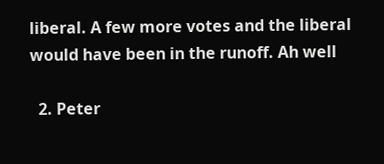liberal. A few more votes and the liberal would have been in the runoff. Ah well

  2. Peter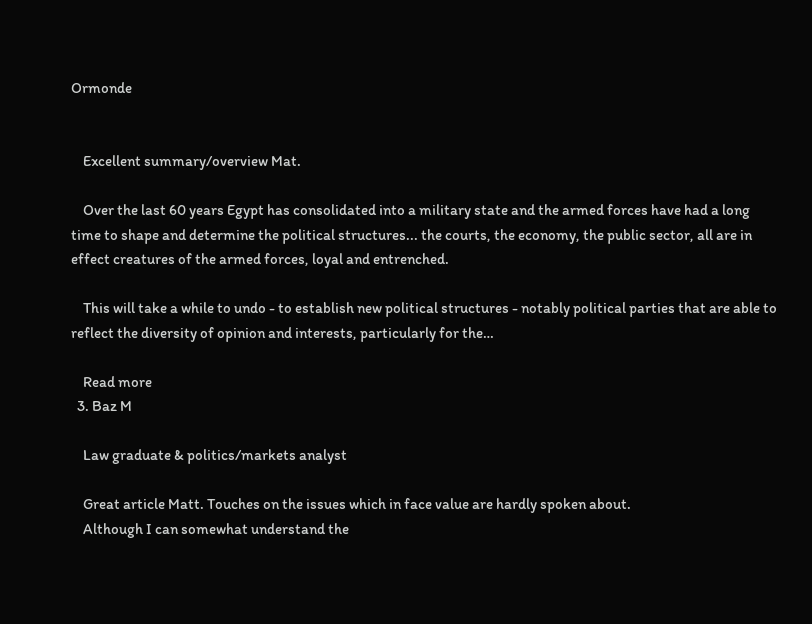Ormonde


    Excellent summary/overview Mat.

    Over the last 60 years Egypt has consolidated into a military state and the armed forces have had a long time to shape and determine the political structures... the courts, the economy, the public sector, all are in effect creatures of the armed forces, loyal and entrenched.

    This will take a while to undo - to establish new political structures - notably political parties that are able to reflect the diversity of opinion and interests, particularly for the…

    Read more
  3. Baz M

    Law graduate & politics/markets analyst

    Great article Matt. Touches on the issues which in face value are hardly spoken about.
    Although I can somewhat understand the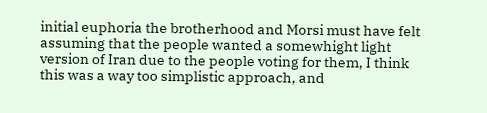initial euphoria the brotherhood and Morsi must have felt assuming that the people wanted a somewhight light version of Iran due to the people voting for them, I think this was a way too simplistic approach, and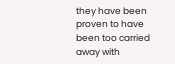they have been proven to have been too carried away with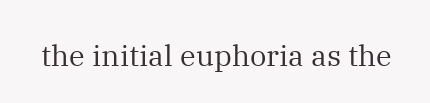the initial euphoria as the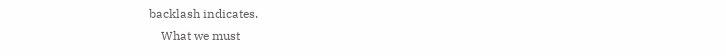backlash indicates.
    What we must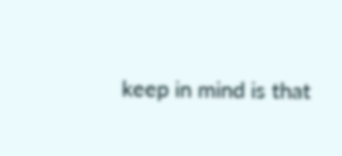keep in mind is that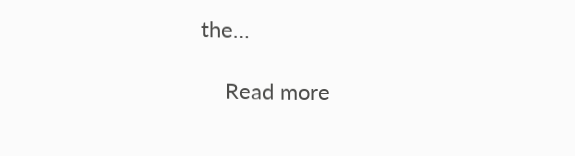the…

    Read more